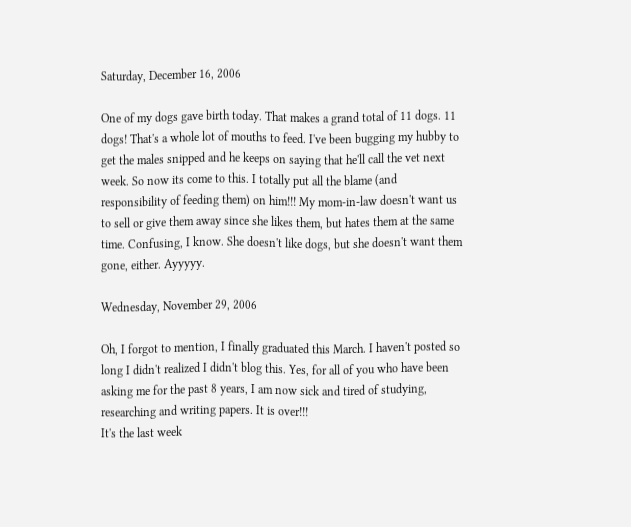Saturday, December 16, 2006

One of my dogs gave birth today. That makes a grand total of 11 dogs. 11 dogs! That's a whole lot of mouths to feed. I've been bugging my hubby to get the males snipped and he keeps on saying that he'll call the vet next week. So now its come to this. I totally put all the blame (and responsibility of feeding them) on him!!! My mom-in-law doesn't want us to sell or give them away since she likes them, but hates them at the same time. Confusing, I know. She doesn't like dogs, but she doesn't want them gone, either. Ayyyyy.

Wednesday, November 29, 2006

Oh, I forgot to mention, I finally graduated this March. I haven't posted so long I didn't realized I didn't blog this. Yes, for all of you who have been asking me for the past 8 years, I am now sick and tired of studying, researching and writing papers. It is over!!!
It's the last week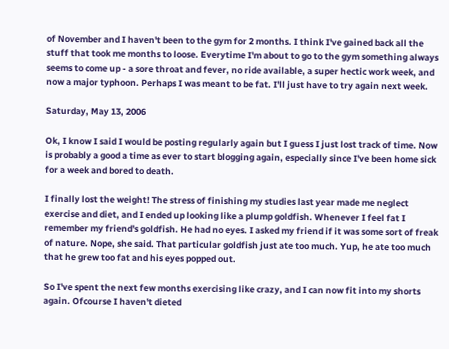of November and I haven't been to the gym for 2 months. I think I've gained back all the stuff that took me months to loose. Everytime I'm about to go to the gym something always seems to come up - a sore throat and fever, no ride available, a super hectic work week, and now a major typhoon. Perhaps I was meant to be fat. I'll just have to try again next week.

Saturday, May 13, 2006

Ok, I know I said I would be posting regularly again but I guess I just lost track of time. Now is probably a good a time as ever to start blogging again, especially since I've been home sick for a week and bored to death.

I finally lost the weight! The stress of finishing my studies last year made me neglect exercise and diet, and I ended up looking like a plump goldfish. Whenever I feel fat I remember my friend's goldfish. He had no eyes. I asked my friend if it was some sort of freak of nature. Nope, she said. That particular goldfish just ate too much. Yup, he ate too much that he grew too fat and his eyes popped out.

So I've spent the next few months exercising like crazy, and I can now fit into my shorts again. Ofcourse I haven't dieted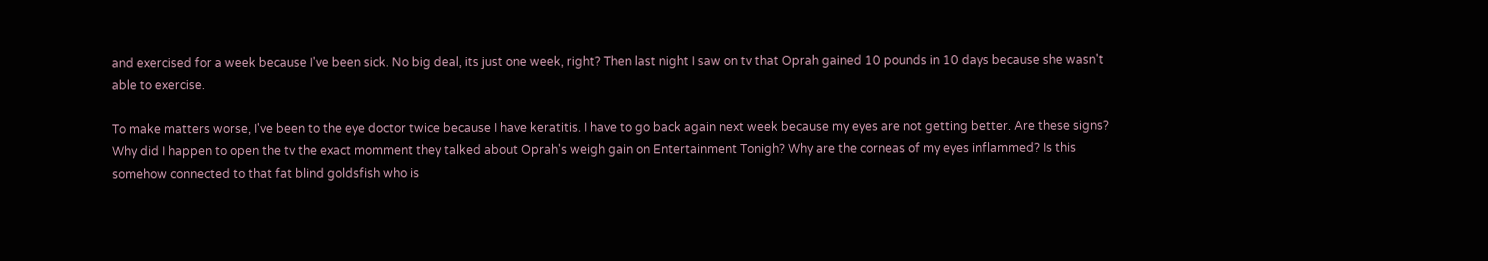and exercised for a week because I've been sick. No big deal, its just one week, right? Then last night I saw on tv that Oprah gained 10 pounds in 10 days because she wasn't able to exercise.

To make matters worse, I've been to the eye doctor twice because I have keratitis. I have to go back again next week because my eyes are not getting better. Are these signs? Why did I happen to open the tv the exact momment they talked about Oprah's weigh gain on Entertainment Tonigh? Why are the corneas of my eyes inflammed? Is this somehow connected to that fat blind goldsfish who is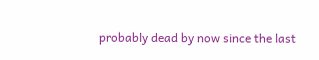probably dead by now since the last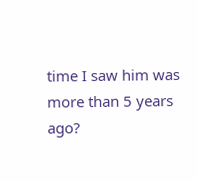time I saw him was more than 5 years ago?